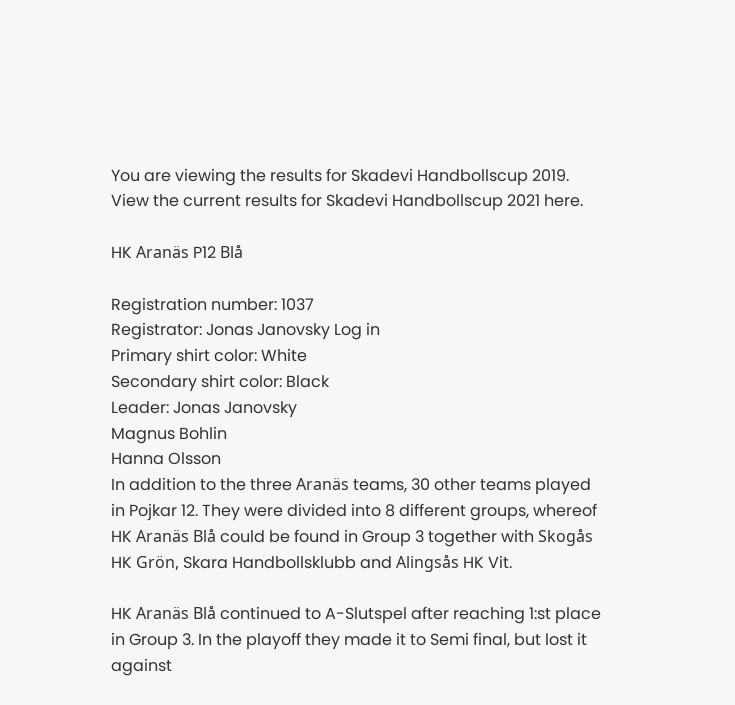You are viewing the results for Skadevi Handbollscup 2019. View the current results for Skadevi Handbollscup 2021 here.

HK Aranäs P12 Blå

Registration number: 1037
Registrator: Jonas Janovsky Log in
Primary shirt color: White
Secondary shirt color: Black
Leader: Jonas Janovsky
Magnus Bohlin
Hanna Olsson
In addition to the three Aranäs teams, 30 other teams played in Pojkar 12. They were divided into 8 different groups, whereof HK Aranäs Blå could be found in Group 3 together with Skogås HK Grön, Skara Handbollsklubb and Alingsås HK Vit.

HK Aranäs Blå continued to A-Slutspel after reaching 1:st place in Group 3. In the playoff they made it to Semi final, but lost it against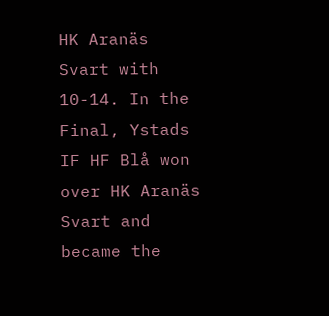HK Aranäs Svart with 10-14. In the Final, Ystads IF HF Blå won over HK Aranäs Svart and became the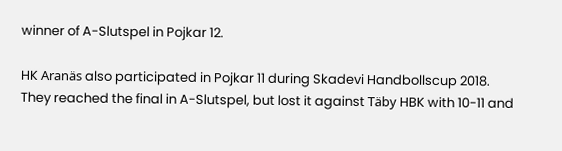winner of A-Slutspel in Pojkar 12.

HK Aranäs also participated in Pojkar 11 during Skadevi Handbollscup 2018. They reached the final in A-Slutspel, but lost it against Täby HBK with 10-11 and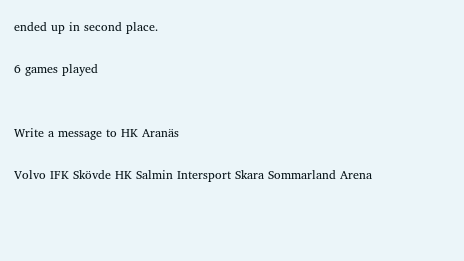ended up in second place.

6 games played


Write a message to HK Aranäs

Volvo IFK Skövde HK Salmin Intersport Skara Sommarland Arena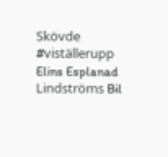Skövde #viställerupp Elins Esplanad Lindströms Bil